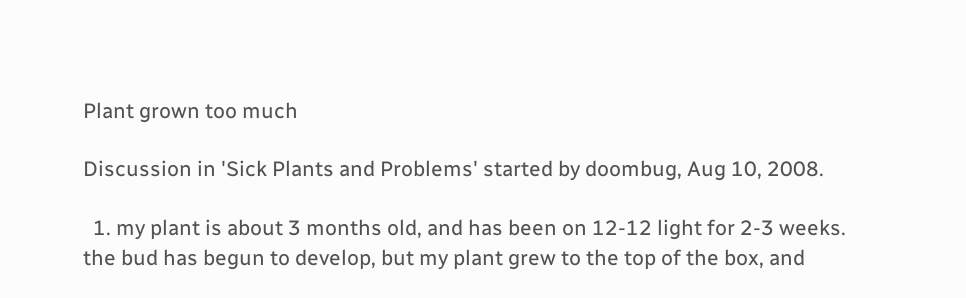Plant grown too much

Discussion in 'Sick Plants and Problems' started by doombug, Aug 10, 2008.

  1. my plant is about 3 months old, and has been on 12-12 light for 2-3 weeks. the bud has begun to develop, but my plant grew to the top of the box, and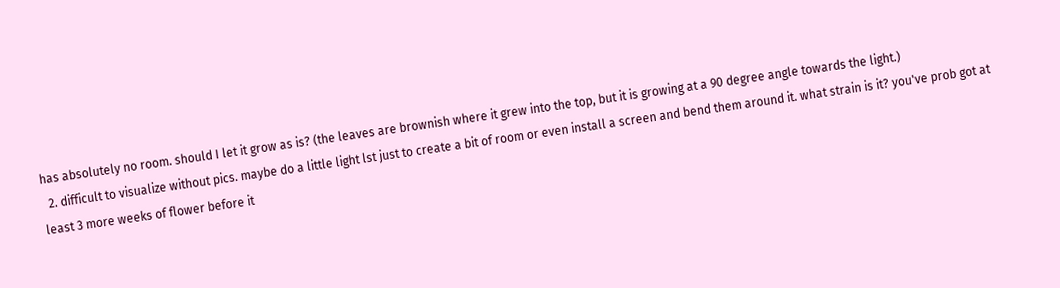has absolutely no room. should I let it grow as is? (the leaves are brownish where it grew into the top, but it is growing at a 90 degree angle towards the light.)
  2. difficult to visualize without pics. maybe do a little light lst just to create a bit of room or even install a screen and bend them around it. what strain is it? you've prob got at least 3 more weeks of flower before it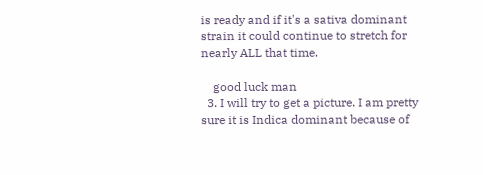is ready and if it's a sativa dominant strain it could continue to stretch for nearly ALL that time.

    good luck man
  3. I will try to get a picture. I am pretty sure it is Indica dominant because of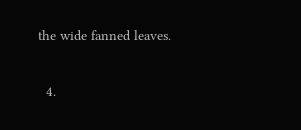the wide fanned leaves.

  4.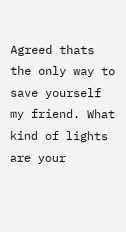Agreed thats the only way to save yourself my friend. What kind of lights are your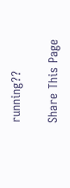running??

Share This Page